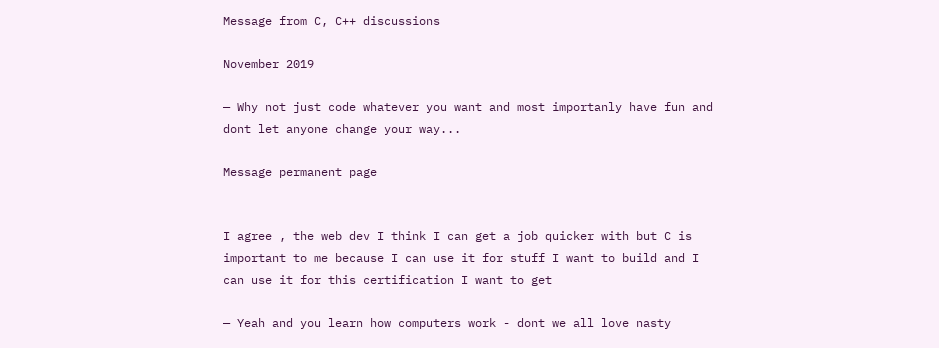Message from C, C++ discussions

November 2019

— Why not just code whatever you want and most importanly have fun and dont let anyone change your way...

Message permanent page


I agree , the web dev I think I can get a job quicker with but C is important to me because I can use it for stuff I want to build and I can use it for this certification I want to get

— Yeah and you learn how computers work - dont we all love nasty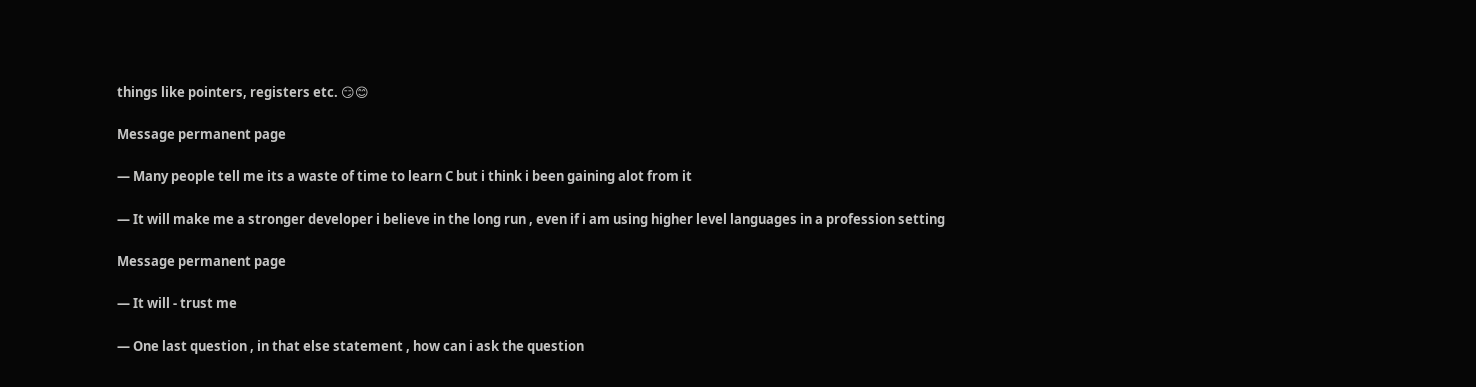things like pointers, registers etc. 😏😊

Message permanent page

— Many people tell me its a waste of time to learn C but i think i been gaining alot from it

— It will make me a stronger developer i believe in the long run , even if i am using higher level languages in a profession setting

Message permanent page

— It will - trust me

— One last question , in that else statement , how can i ask the question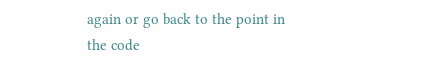again or go back to the point in the code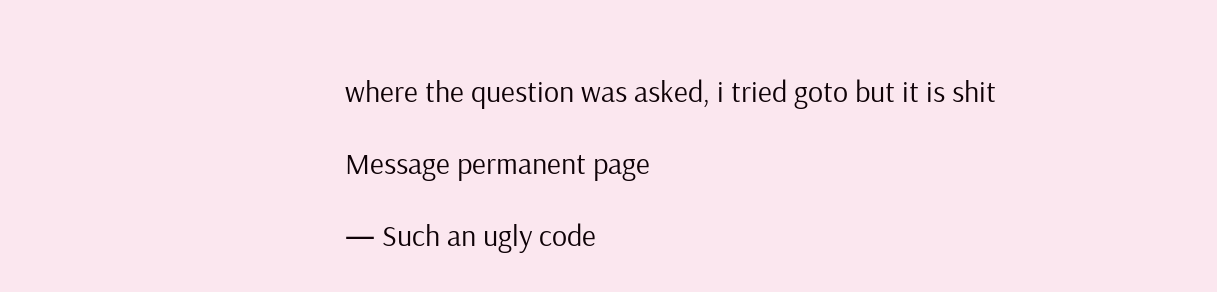where the question was asked, i tried goto but it is shit

Message permanent page

— Such an ugly code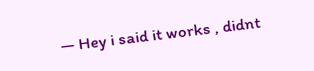— Hey i said it works , didnt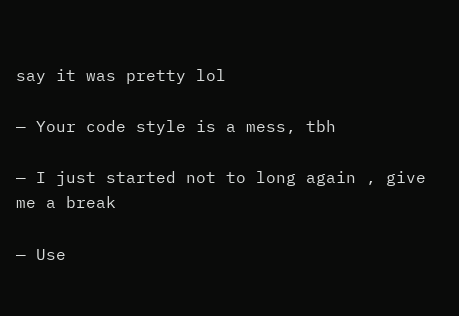say it was pretty lol

— Your code style is a mess, tbh

— I just started not to long again , give me a break

— Use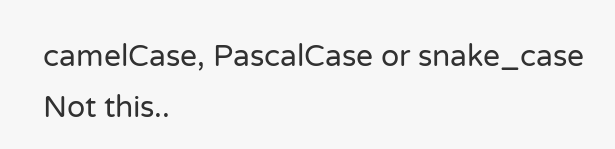camelCase, PascalCase or snake_case
Not this..